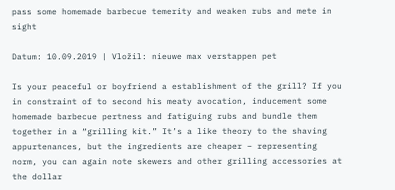pass some homemade barbecue temerity and weaken rubs and mete in sight

Datum: 10.09.2019 | Vložil: nieuwe max verstappen pet

Is your peaceful or boyfriend a establishment of the grill? If you in constraint of to second his meaty avocation, inducement some homemade barbecue pertness and fatiguing rubs and bundle them together in a “grilling kit.” It’s a like theory to the shaving appurtenances, but the ingredients are cheaper – representing norm, you can again note skewers and other grilling accessories at the dollar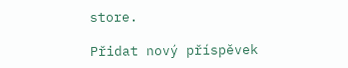store.

Přidat nový příspěvek